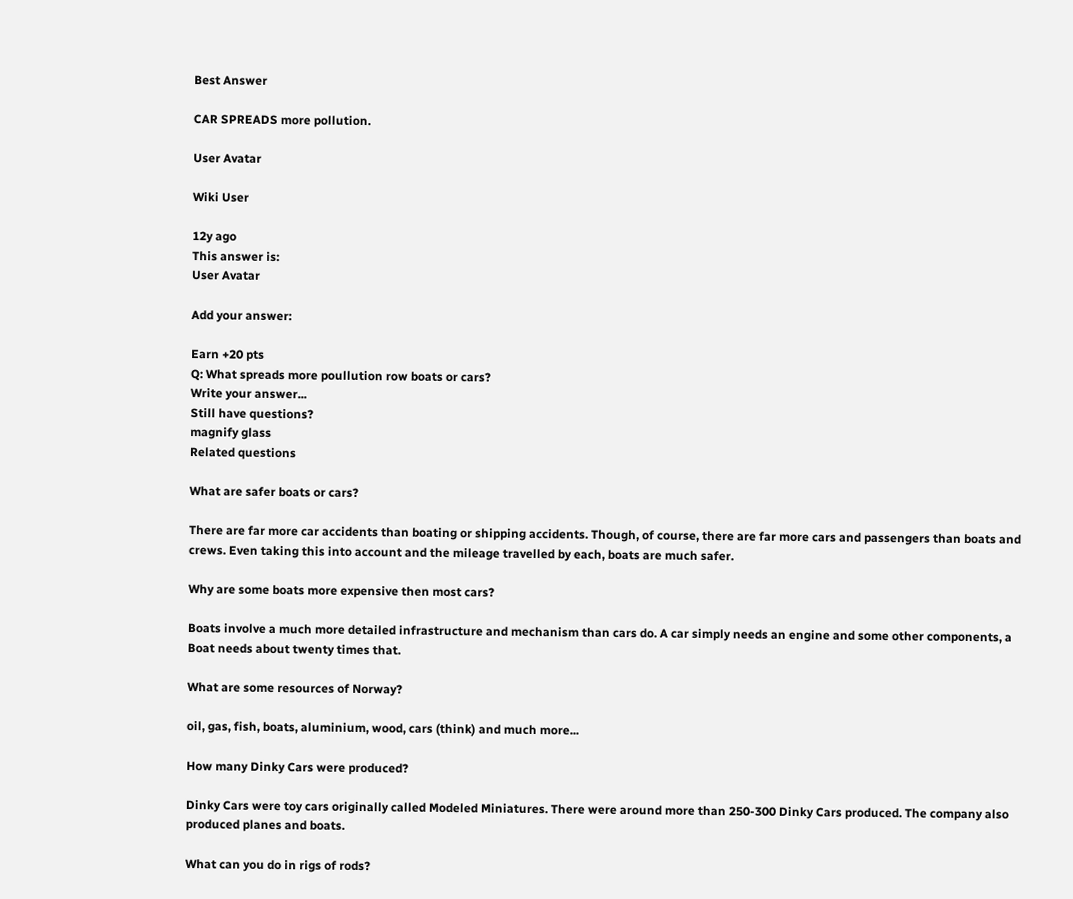Best Answer

CAR SPREADS more pollution.

User Avatar

Wiki User

12y ago
This answer is:
User Avatar

Add your answer:

Earn +20 pts
Q: What spreads more poullution row boats or cars?
Write your answer...
Still have questions?
magnify glass
Related questions

What are safer boats or cars?

There are far more car accidents than boating or shipping accidents. Though, of course, there are far more cars and passengers than boats and crews. Even taking this into account and the mileage travelled by each, boats are much safer.

Why are some boats more expensive then most cars?

Boats involve a much more detailed infrastructure and mechanism than cars do. A car simply needs an engine and some other components, a Boat needs about twenty times that.

What are some resources of Norway?

oil, gas, fish, boats, aluminium, wood, cars (think) and much more...

How many Dinky Cars were produced?

Dinky Cars were toy cars originally called Modeled Miniatures. There were around more than 250-300 Dinky Cars produced. The company also produced planes and boats.

What can you do in rigs of rods?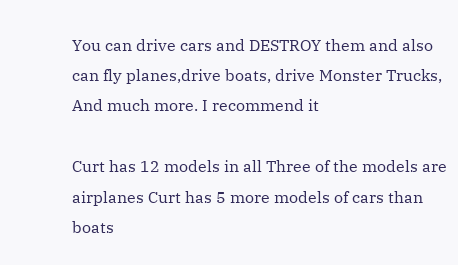You can drive cars and DESTROY them and also can fly planes,drive boats, drive Monster Trucks, And much more. I recommend it

Curt has 12 models in all Three of the models are airplanes Curt has 5 more models of cars than boats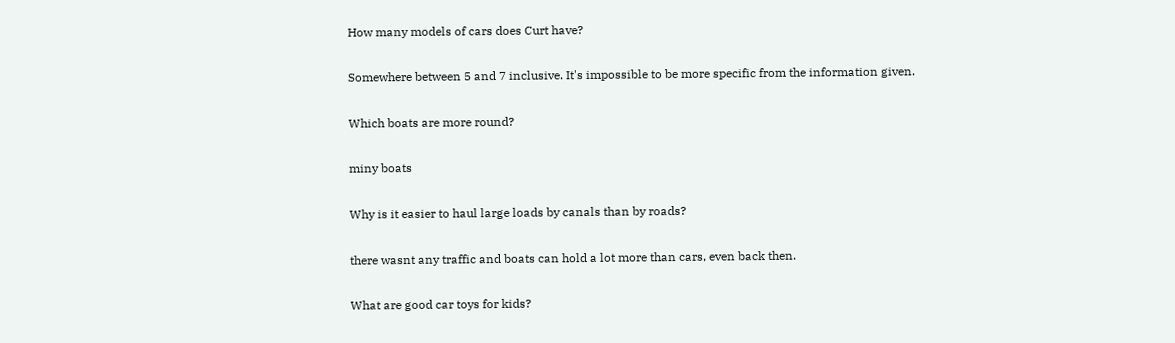How many models of cars does Curt have?

Somewhere between 5 and 7 inclusive. It's impossible to be more specific from the information given.

Which boats are more round?

miny boats

Why is it easier to haul large loads by canals than by roads?

there wasnt any traffic and boats can hold a lot more than cars, even back then.

What are good car toys for kids?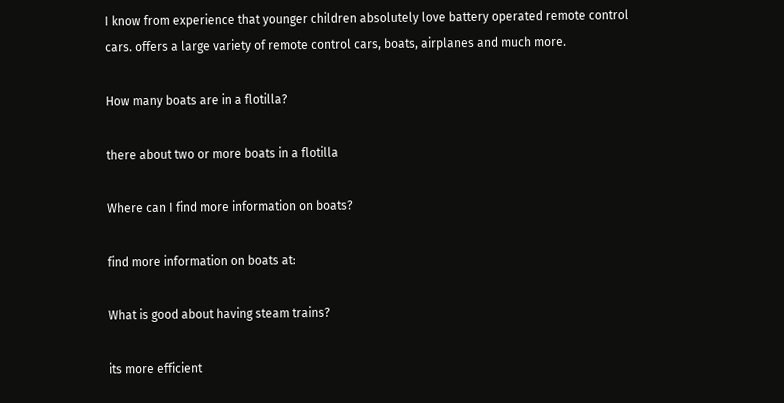I know from experience that younger children absolutely love battery operated remote control cars. offers a large variety of remote control cars, boats, airplanes and much more.

How many boats are in a flotilla?

there about two or more boats in a flotilla

Where can I find more information on boats?

find more information on boats at:

What is good about having steam trains?

its more efficient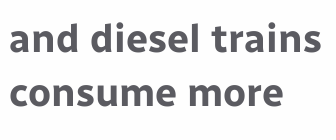and diesel trains consume more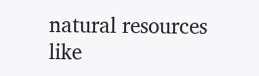natural resources like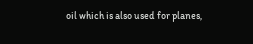oil which is also used for planes,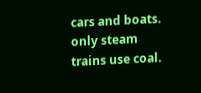cars and boats. only steam trains use coal.